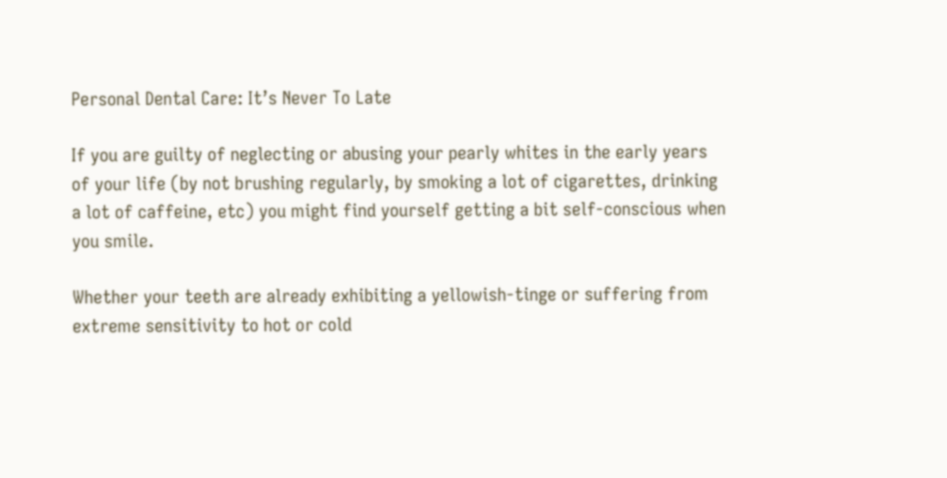Personal Dental Care: It’s Never To Late

If you are guilty of neglecting or abusing your pearly whites in the early years of your life (by not brushing regularly, by smoking a lot of cigarettes, drinking a lot of caffeine, etc) you might find yourself getting a bit self-conscious when you smile.

Whether your teeth are already exhibiting a yellowish-tinge or suffering from extreme sensitivity to hot or cold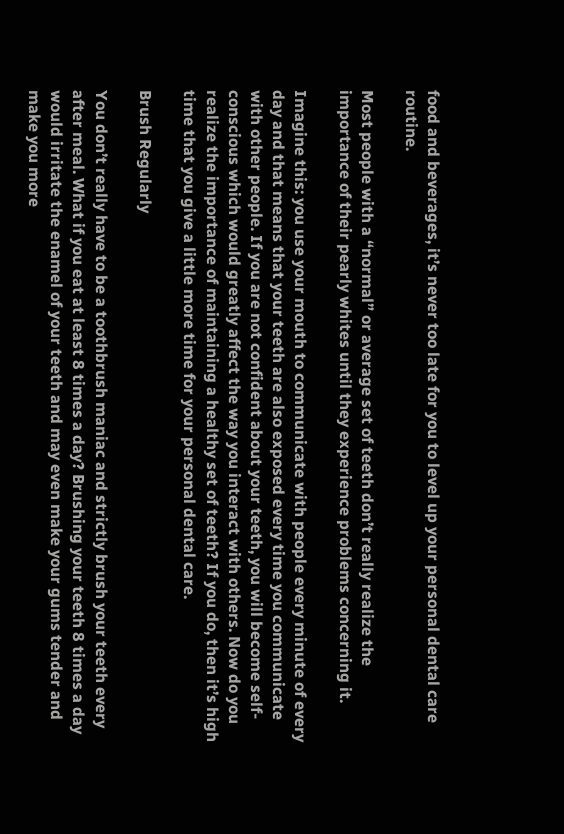food and beverages, it’s never too late for you to level up your personal dental care routine.

Most people with a “normal” or average set of teeth don’t really realize the importance of their pearly whites until they experience problems concerning it.

Imagine this: you use your mouth to communicate with people every minute of every day and that means that your teeth are also exposed every time you communicate with other people. If you are not confident about your teeth, you will become self-conscious which would greatly affect the way you interact with others. Now do you realize the importance of maintaining a healthy set of teeth? If you do, then it’s high time that you give a little more time for your personal dental care.

Brush Regularly

You don’t really have to be a toothbrush maniac and strictly brush your teeth every after meal. What if you eat at least 8 times a day? Brushing your teeth 8 times a day would irritate the enamel of your teeth and may even make your gums tender and make you more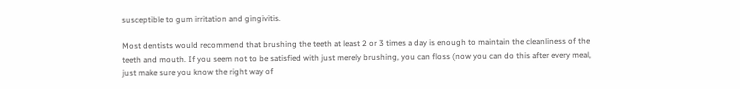susceptible to gum irritation and gingivitis.

Most dentists would recommend that brushing the teeth at least 2 or 3 times a day is enough to maintain the cleanliness of the teeth and mouth. If you seem not to be satisfied with just merely brushing, you can floss (now you can do this after every meal, just make sure you know the right way of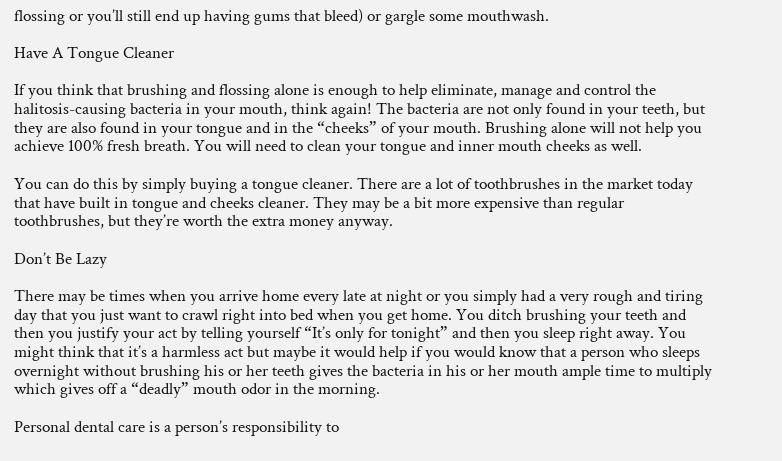flossing or you’ll still end up having gums that bleed) or gargle some mouthwash.

Have A Tongue Cleaner

If you think that brushing and flossing alone is enough to help eliminate, manage and control the halitosis-causing bacteria in your mouth, think again! The bacteria are not only found in your teeth, but they are also found in your tongue and in the “cheeks” of your mouth. Brushing alone will not help you achieve 100% fresh breath. You will need to clean your tongue and inner mouth cheeks as well.

You can do this by simply buying a tongue cleaner. There are a lot of toothbrushes in the market today that have built in tongue and cheeks cleaner. They may be a bit more expensive than regular toothbrushes, but they’re worth the extra money anyway.

Don’t Be Lazy

There may be times when you arrive home every late at night or you simply had a very rough and tiring day that you just want to crawl right into bed when you get home. You ditch brushing your teeth and then you justify your act by telling yourself “It’s only for tonight” and then you sleep right away. You might think that it’s a harmless act but maybe it would help if you would know that a person who sleeps overnight without brushing his or her teeth gives the bacteria in his or her mouth ample time to multiply which gives off a “deadly” mouth odor in the morning.

Personal dental care is a person’s responsibility to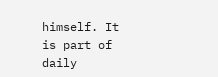himself. It is part of daily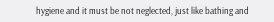hygiene and it must be not neglected, just like bathing and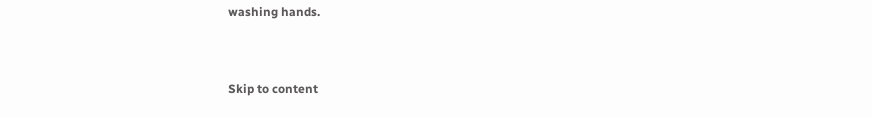washing hands.


Skip to content